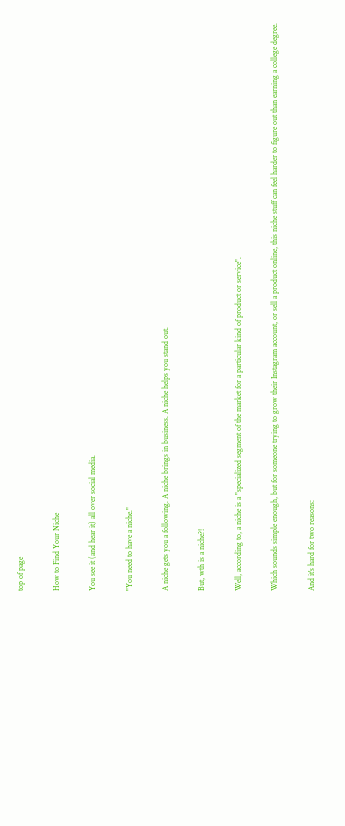top of page

How to Find Your Niche

You see it (and hear it) all over social media.

"You need to have a niche."

A niche gets you a following. A niche brings in business. A niche helps you stand out.

But, wth is a niche?!

Well, according to, a niche is a "specialized segment of the market for a particular kind of product or service".

Which sounds simple enough, but for someone trying to grow their Instagram account, or sell a product online, this niche stuff can feel harder to figure out than earning a college degree.

And it's hard for two reasons: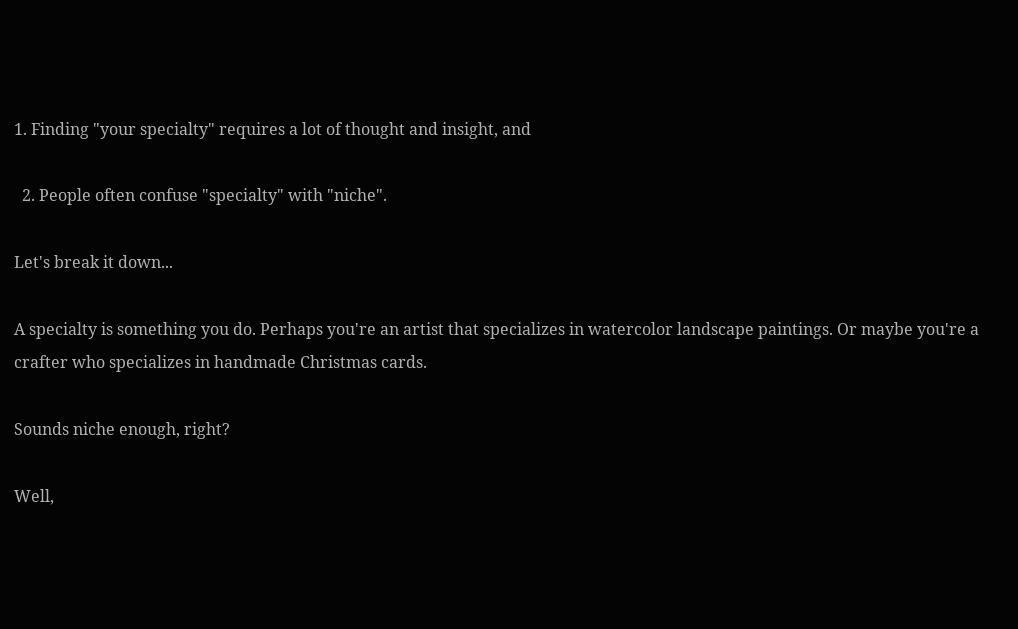1. Finding "your specialty" requires a lot of thought and insight, and

  2. People often confuse "specialty" with "niche".

Let's break it down...

A specialty is something you do. Perhaps you're an artist that specializes in watercolor landscape paintings. Or maybe you're a crafter who specializes in handmade Christmas cards.

Sounds niche enough, right?

Well,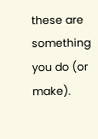these are something you do (or make).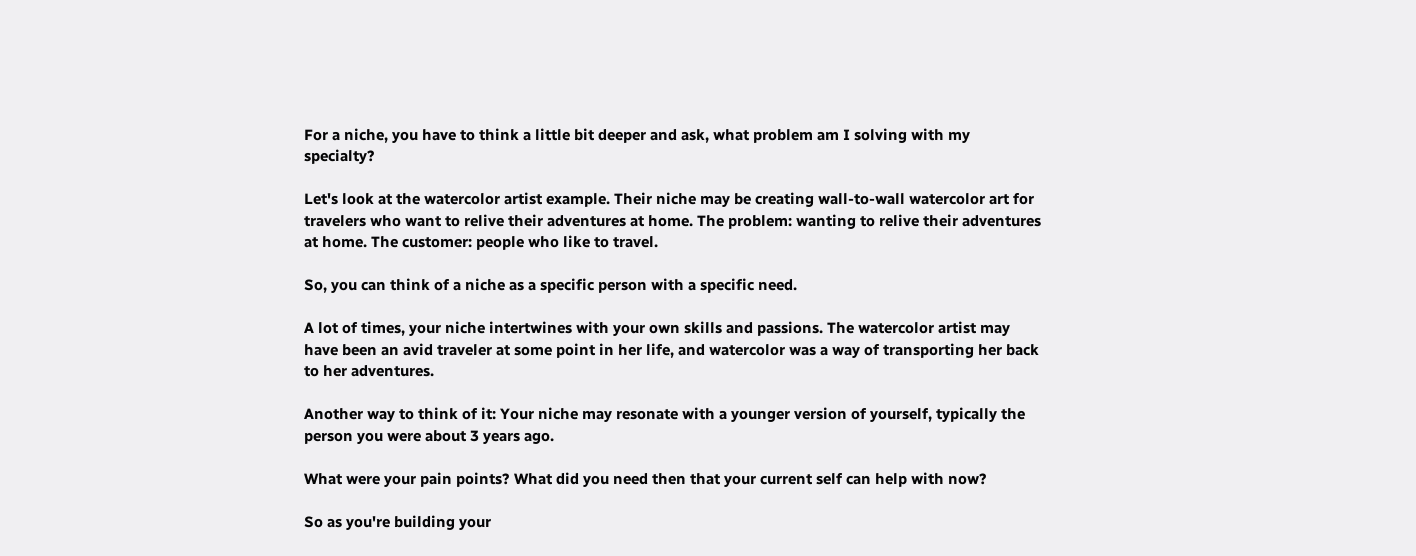For a niche, you have to think a little bit deeper and ask, what problem am I solving with my specialty?

Let's look at the watercolor artist example. Their niche may be creating wall-to-wall watercolor art for travelers who want to relive their adventures at home. The problem: wanting to relive their adventures at home. The customer: people who like to travel.

So, you can think of a niche as a specific person with a specific need.

A lot of times, your niche intertwines with your own skills and passions. The watercolor artist may have been an avid traveler at some point in her life, and watercolor was a way of transporting her back to her adventures.

Another way to think of it: Your niche may resonate with a younger version of yourself, typically the person you were about 3 years ago.

What were your pain points? What did you need then that your current self can help with now?

So as you're building your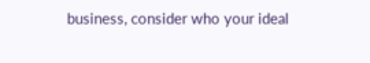business, consider who your ideal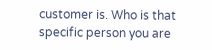customer is. Who is that specific person you are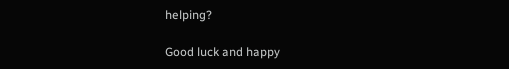helping?

Good luck and happy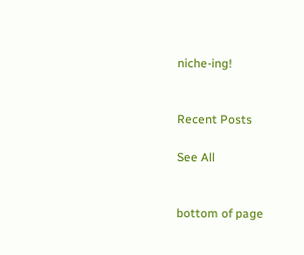niche-ing!


Recent Posts

See All


bottom of page